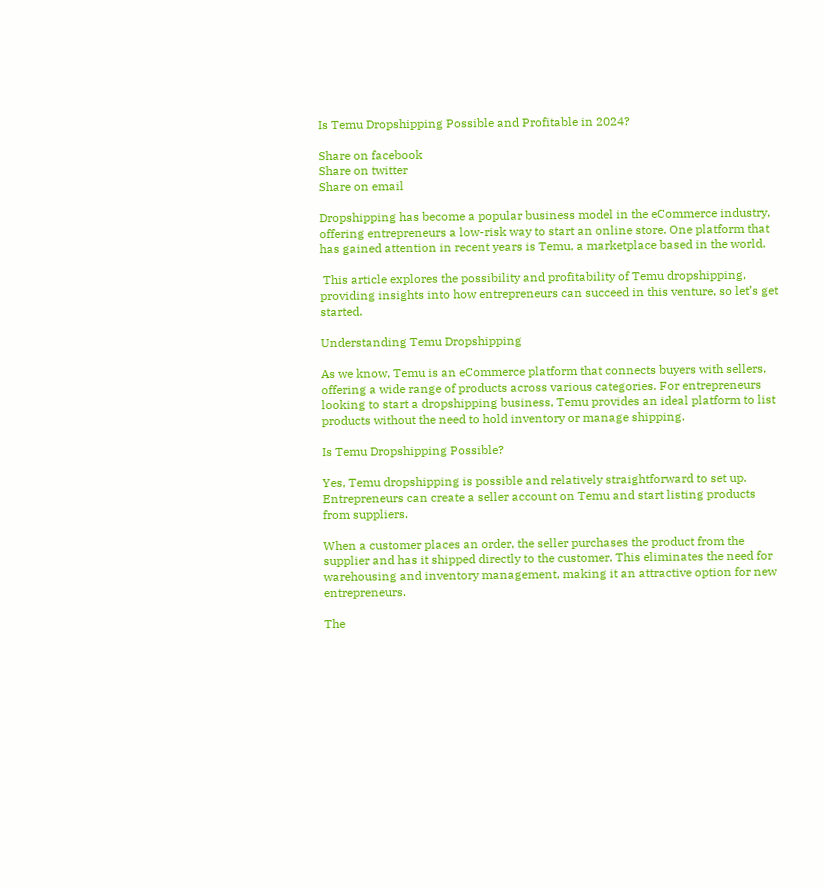Is Temu Dropshipping Possible and Profitable in 2024?

Share on facebook
Share on twitter
Share on email

Dropshipping has become a popular business model in the eCommerce industry, offering entrepreneurs a low-risk way to start an online store. One platform that has gained attention in recent years is Temu, a marketplace based in the world.

 This article explores the possibility and profitability of Temu dropshipping, providing insights into how entrepreneurs can succeed in this venture, so let’s get started.

Understanding Temu Dropshipping

As we know, Temu is an eCommerce platform that connects buyers with sellers, offering a wide range of products across various categories. For entrepreneurs looking to start a dropshipping business, Temu provides an ideal platform to list products without the need to hold inventory or manage shipping.

Is Temu Dropshipping Possible?

Yes, Temu dropshipping is possible and relatively straightforward to set up. Entrepreneurs can create a seller account on Temu and start listing products from suppliers.

When a customer places an order, the seller purchases the product from the supplier and has it shipped directly to the customer. This eliminates the need for warehousing and inventory management, making it an attractive option for new entrepreneurs.

The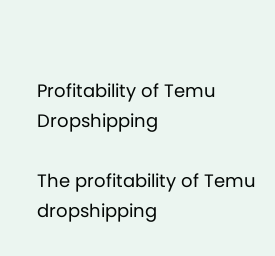Profitability of Temu Dropshipping

The profitability of Temu dropshipping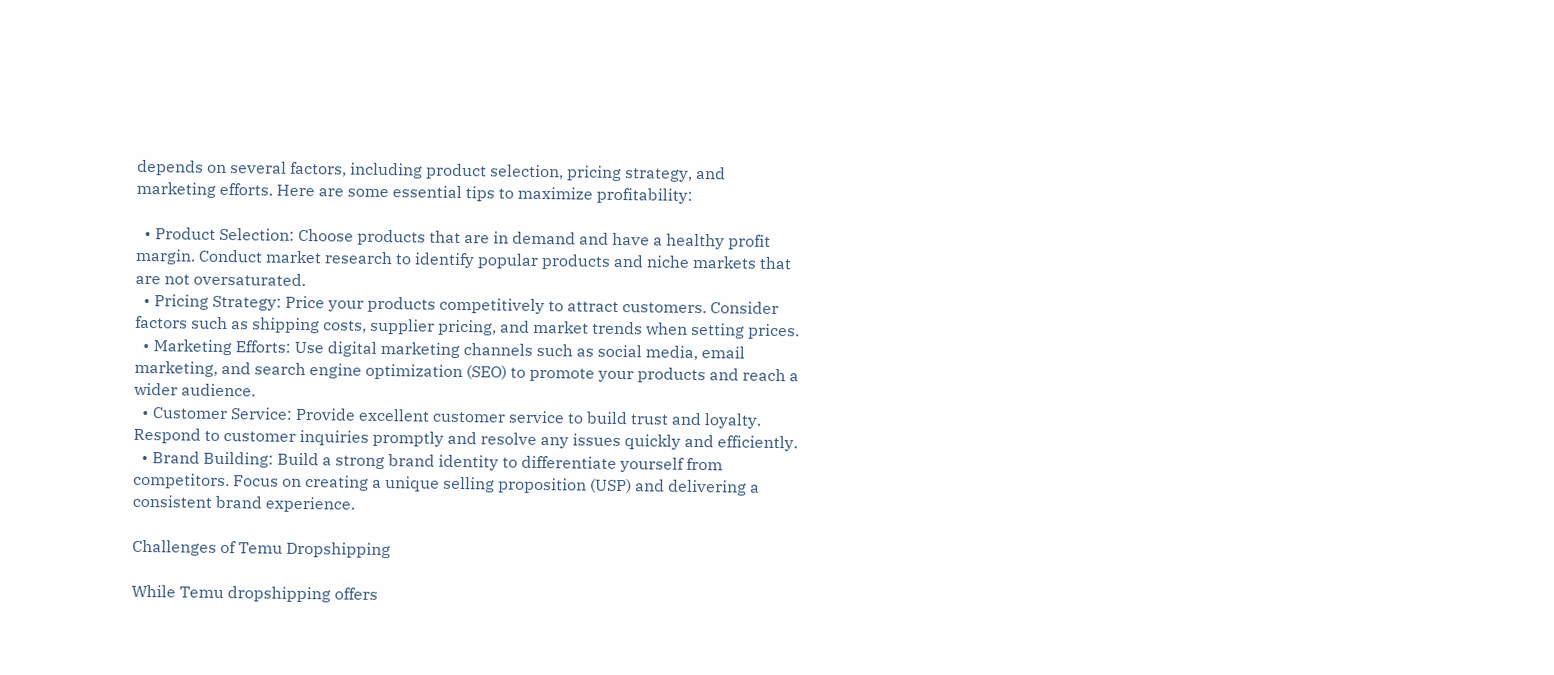depends on several factors, including product selection, pricing strategy, and marketing efforts. Here are some essential tips to maximize profitability:

  • Product Selection: Choose products that are in demand and have a healthy profit margin. Conduct market research to identify popular products and niche markets that are not oversaturated.
  • Pricing Strategy: Price your products competitively to attract customers. Consider factors such as shipping costs, supplier pricing, and market trends when setting prices.
  • Marketing Efforts: Use digital marketing channels such as social media, email marketing, and search engine optimization (SEO) to promote your products and reach a wider audience.
  • Customer Service: Provide excellent customer service to build trust and loyalty. Respond to customer inquiries promptly and resolve any issues quickly and efficiently.
  • Brand Building: Build a strong brand identity to differentiate yourself from competitors. Focus on creating a unique selling proposition (USP) and delivering a consistent brand experience.

Challenges of Temu Dropshipping

While Temu dropshipping offers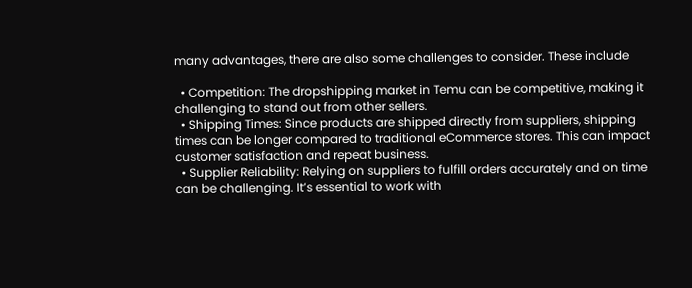many advantages, there are also some challenges to consider. These include

  • Competition: The dropshipping market in Temu can be competitive, making it challenging to stand out from other sellers.
  • Shipping Times: Since products are shipped directly from suppliers, shipping times can be longer compared to traditional eCommerce stores. This can impact customer satisfaction and repeat business.
  • Supplier Reliability: Relying on suppliers to fulfill orders accurately and on time can be challenging. It’s essential to work with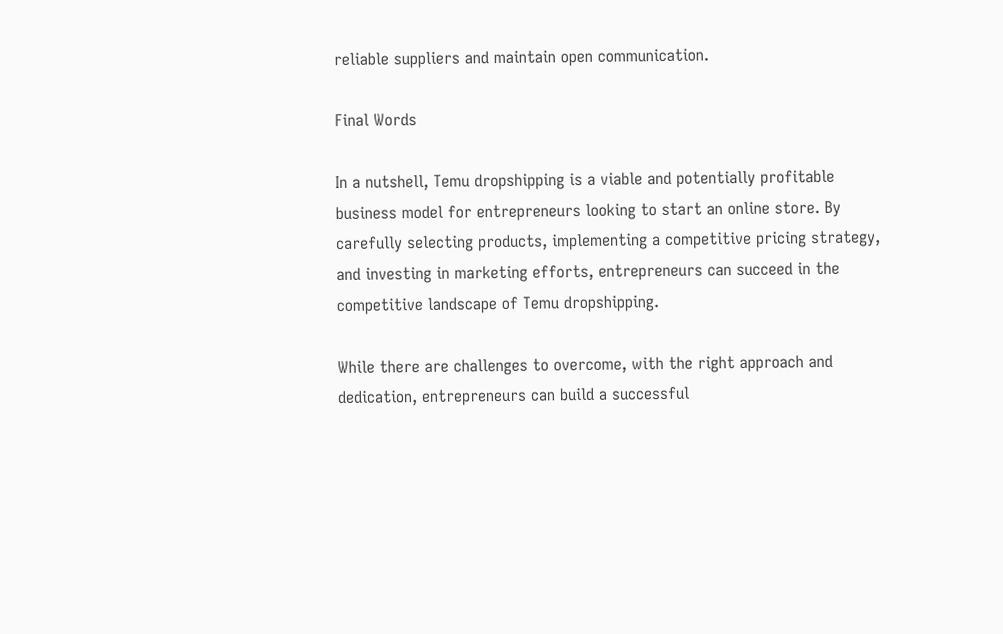reliable suppliers and maintain open communication.

Final Words

In a nutshell, Temu dropshipping is a viable and potentially profitable business model for entrepreneurs looking to start an online store. By carefully selecting products, implementing a competitive pricing strategy, and investing in marketing efforts, entrepreneurs can succeed in the competitive landscape of Temu dropshipping.

While there are challenges to overcome, with the right approach and dedication, entrepreneurs can build a successful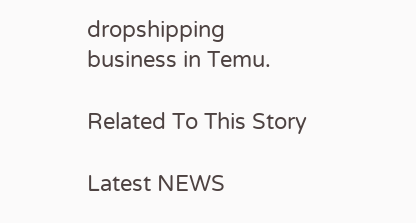dropshipping business in Temu.

Related To This Story

Latest NEWS